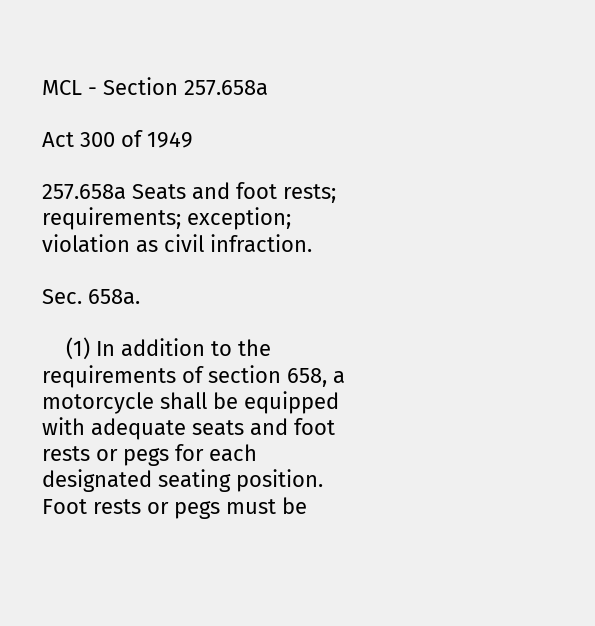MCL - Section 257.658a

Act 300 of 1949

257.658a Seats and foot rests; requirements; exception; violation as civil infraction.

Sec. 658a.

    (1) In addition to the requirements of section 658, a motorcycle shall be equipped with adequate seats and foot rests or pegs for each designated seating position. Foot rests or pegs must be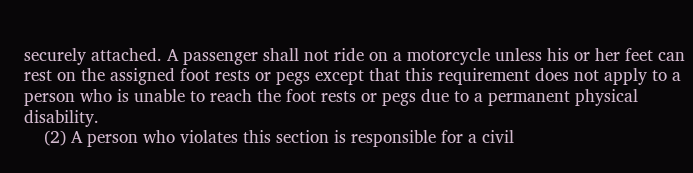securely attached. A passenger shall not ride on a motorcycle unless his or her feet can rest on the assigned foot rests or pegs except that this requirement does not apply to a person who is unable to reach the foot rests or pegs due to a permanent physical disability.
    (2) A person who violates this section is responsible for a civil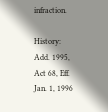infraction.

History: Add. 1995, Act 68, Eff. Jan. 1, 1996